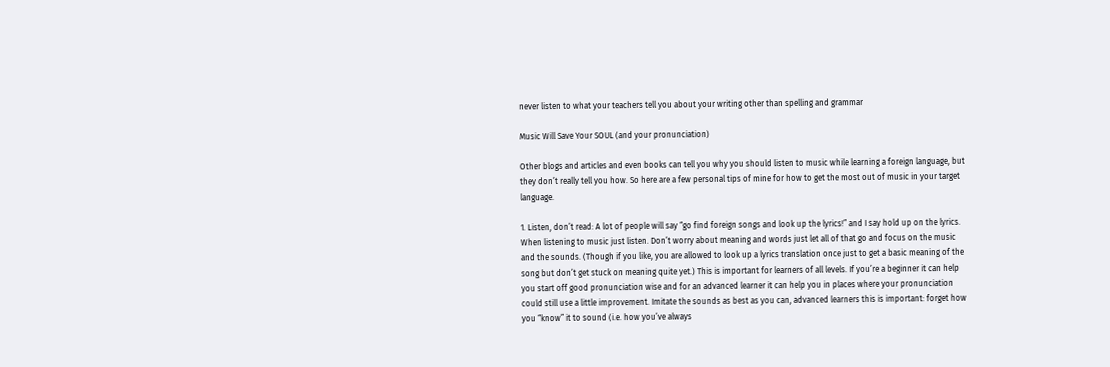never listen to what your teachers tell you about your writing other than spelling and grammar

Music Will Save Your SOUL (and your pronunciation)

Other blogs and articles and even books can tell you why you should listen to music while learning a foreign language, but they don’t really tell you how. So here are a few personal tips of mine for how to get the most out of music in your target language.

1. Listen, don’t read: A lot of people will say “go find foreign songs and look up the lyrics!” and I say hold up on the lyrics. When listening to music just listen. Don’t worry about meaning and words just let all of that go and focus on the music and the sounds. (Though if you like, you are allowed to look up a lyrics translation once just to get a basic meaning of the song but don’t get stuck on meaning quite yet.) This is important for learners of all levels. If you’re a beginner it can help you start off good pronunciation wise and for an advanced learner it can help you in places where your pronunciation could still use a little improvement. Imitate the sounds as best as you can, advanced learners this is important: forget how you “know” it to sound (i.e. how you’ve always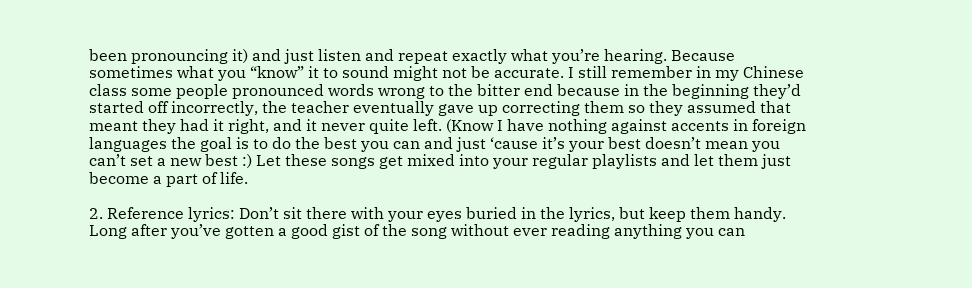been pronouncing it) and just listen and repeat exactly what you’re hearing. Because sometimes what you “know” it to sound might not be accurate. I still remember in my Chinese class some people pronounced words wrong to the bitter end because in the beginning they’d started off incorrectly, the teacher eventually gave up correcting them so they assumed that meant they had it right, and it never quite left. (Know I have nothing against accents in foreign languages the goal is to do the best you can and just ‘cause it’s your best doesn’t mean you can’t set a new best :) Let these songs get mixed into your regular playlists and let them just become a part of life.

2. Reference lyrics: Don’t sit there with your eyes buried in the lyrics, but keep them handy. Long after you’ve gotten a good gist of the song without ever reading anything you can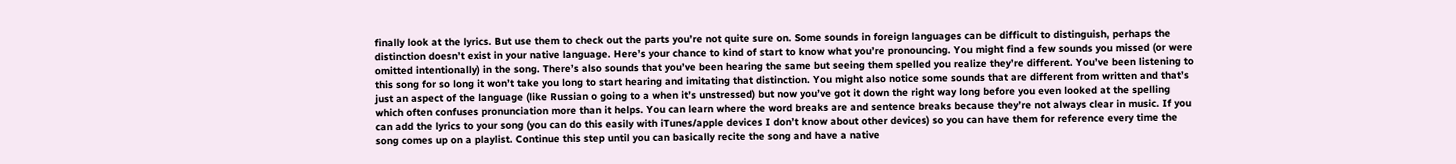finally look at the lyrics. But use them to check out the parts you’re not quite sure on. Some sounds in foreign languages can be difficult to distinguish, perhaps the distinction doesn’t exist in your native language. Here’s your chance to kind of start to know what you’re pronouncing. You might find a few sounds you missed (or were omitted intentionally) in the song. There’s also sounds that you’ve been hearing the same but seeing them spelled you realize they’re different. You’ve been listening to this song for so long it won’t take you long to start hearing and imitating that distinction. You might also notice some sounds that are different from written and that’s just an aspect of the language (like Russian o going to a when it’s unstressed) but now you’ve got it down the right way long before you even looked at the spelling which often confuses pronunciation more than it helps. You can learn where the word breaks are and sentence breaks because they’re not always clear in music. If you can add the lyrics to your song (you can do this easily with iTunes/apple devices I don’t know about other devices) so you can have them for reference every time the song comes up on a playlist. Continue this step until you can basically recite the song and have a native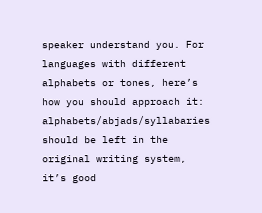speaker understand you. For languages with different alphabets or tones, here’s how you should approach it: alphabets/abjads/syllabaries should be left in the original writing system, it’s good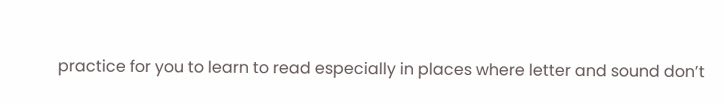practice for you to learn to read especially in places where letter and sound don’t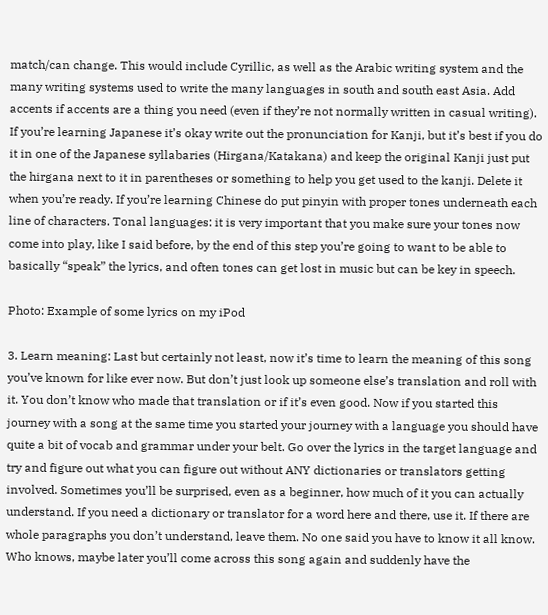match/can change. This would include Cyrillic, as well as the Arabic writing system and the many writing systems used to write the many languages in south and south east Asia. Add accents if accents are a thing you need (even if they’re not normally written in casual writing). If you’re learning Japanese it’s okay write out the pronunciation for Kanji, but it’s best if you do it in one of the Japanese syllabaries (Hirgana/Katakana) and keep the original Kanji just put the hirgana next to it in parentheses or something to help you get used to the kanji. Delete it when you’re ready. If you’re learning Chinese do put pinyin with proper tones underneath each line of characters. Tonal languages: it is very important that you make sure your tones now come into play, like I said before, by the end of this step you’re going to want to be able to basically “speak” the lyrics, and often tones can get lost in music but can be key in speech.

Photo: Example of some lyrics on my iPod

3. Learn meaning: Last but certainly not least, now it’s time to learn the meaning of this song you’ve known for like ever now. But don’t just look up someone else’s translation and roll with it. You don’t know who made that translation or if it’s even good. Now if you started this journey with a song at the same time you started your journey with a language you should have quite a bit of vocab and grammar under your belt. Go over the lyrics in the target language and try and figure out what you can figure out without ANY dictionaries or translators getting involved. Sometimes you’ll be surprised, even as a beginner, how much of it you can actually understand. If you need a dictionary or translator for a word here and there, use it. If there are whole paragraphs you don’t understand, leave them. No one said you have to know it all know. Who knows, maybe later you’ll come across this song again and suddenly have the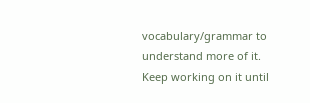vocabulary/grammar to understand more of it. Keep working on it until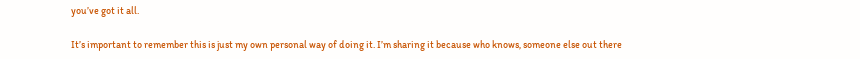you’ve got it all.

It’s important to remember this is just my own personal way of doing it. I’m sharing it because who knows, someone else out there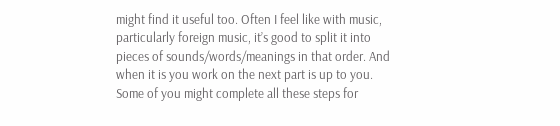might find it useful too. Often I feel like with music, particularly foreign music, it’s good to split it into pieces of sounds/words/meanings in that order. And when it is you work on the next part is up to you. Some of you might complete all these steps for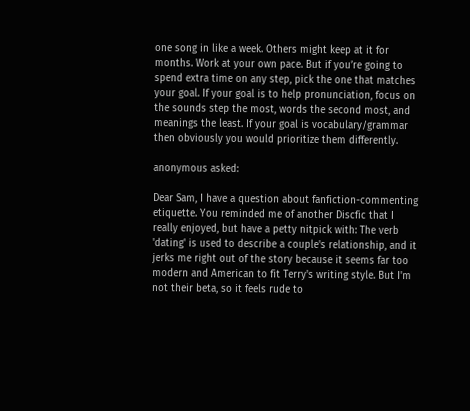one song in like a week. Others might keep at it for months. Work at your own pace. But if you’re going to spend extra time on any step, pick the one that matches your goal. If your goal is to help pronunciation, focus on the sounds step the most, words the second most, and meanings the least. If your goal is vocabulary/grammar then obviously you would prioritize them differently.

anonymous asked:

Dear Sam, I have a question about fanfiction-commenting etiquette. You reminded me of another Discfic that I really enjoyed, but have a petty nitpick with: The verb 'dating' is used to describe a couple's relationship, and it jerks me right out of the story because it seems far too modern and American to fit Terry's writing style. But I'm not their beta, so it feels rude to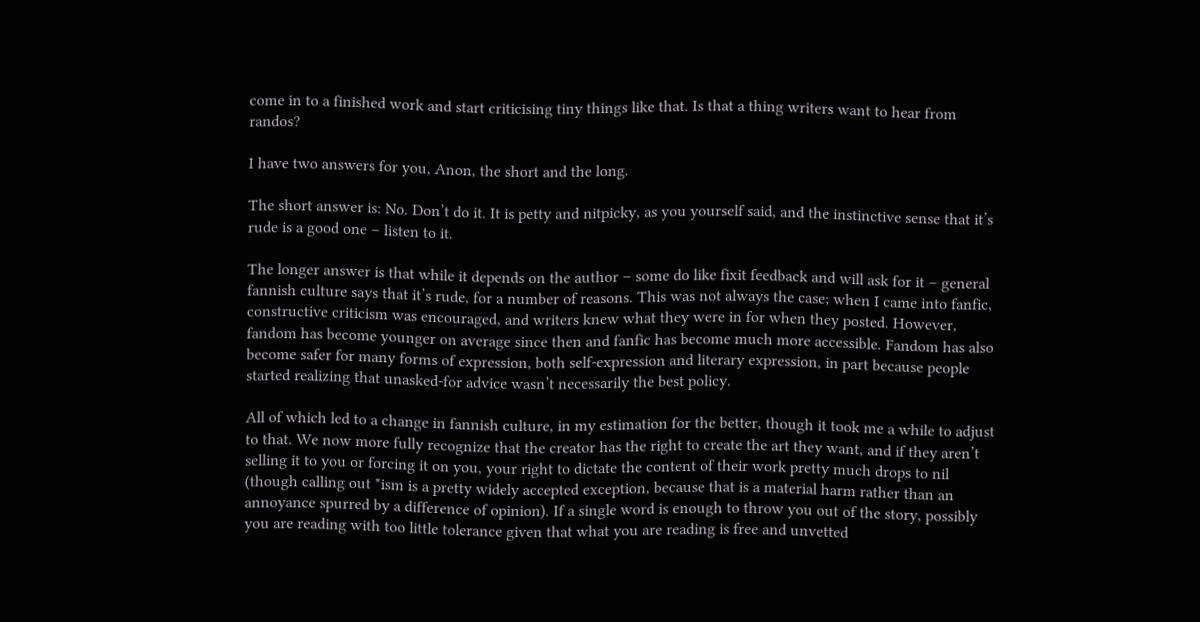come in to a finished work and start criticising tiny things like that. Is that a thing writers want to hear from randos?

I have two answers for you, Anon, the short and the long.

The short answer is: No. Don’t do it. It is petty and nitpicky, as you yourself said, and the instinctive sense that it’s rude is a good one – listen to it.

The longer answer is that while it depends on the author – some do like fixit feedback and will ask for it – general fannish culture says that it’s rude, for a number of reasons. This was not always the case; when I came into fanfic, constructive criticism was encouraged, and writers knew what they were in for when they posted. However, fandom has become younger on average since then and fanfic has become much more accessible. Fandom has also become safer for many forms of expression, both self-expression and literary expression, in part because people started realizing that unasked-for advice wasn’t necessarily the best policy.

All of which led to a change in fannish culture, in my estimation for the better, though it took me a while to adjust to that. We now more fully recognize that the creator has the right to create the art they want, and if they aren’t selling it to you or forcing it on you, your right to dictate the content of their work pretty much drops to nil (though calling out *ism is a pretty widely accepted exception, because that is a material harm rather than an annoyance spurred by a difference of opinion). If a single word is enough to throw you out of the story, possibly you are reading with too little tolerance given that what you are reading is free and unvetted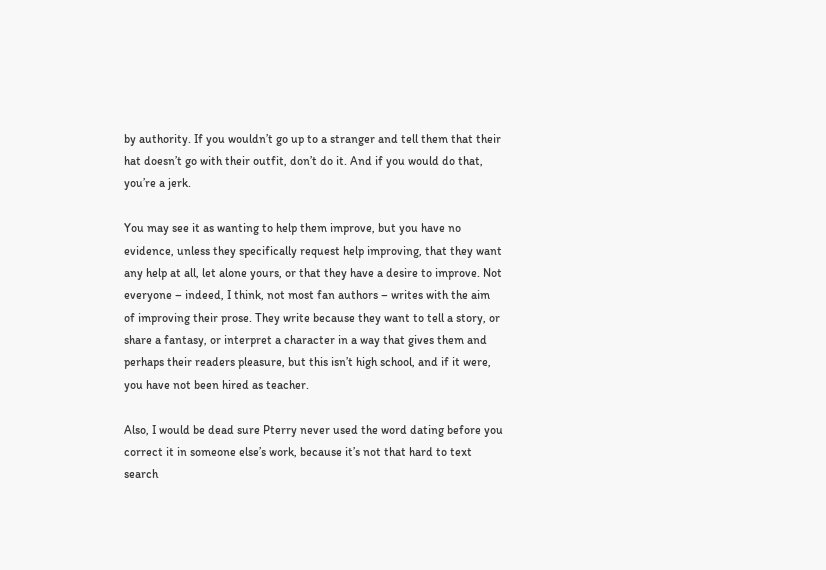by authority. If you wouldn’t go up to a stranger and tell them that their hat doesn’t go with their outfit, don’t do it. And if you would do that, you’re a jerk.

You may see it as wanting to help them improve, but you have no evidence, unless they specifically request help improving, that they want any help at all, let alone yours, or that they have a desire to improve. Not everyone – indeed, I think, not most fan authors – writes with the aim of improving their prose. They write because they want to tell a story, or share a fantasy, or interpret a character in a way that gives them and perhaps their readers pleasure, but this isn’t high school, and if it were, you have not been hired as teacher.

Also, I would be dead sure Pterry never used the word dating before you correct it in someone else’s work, because it’s not that hard to text search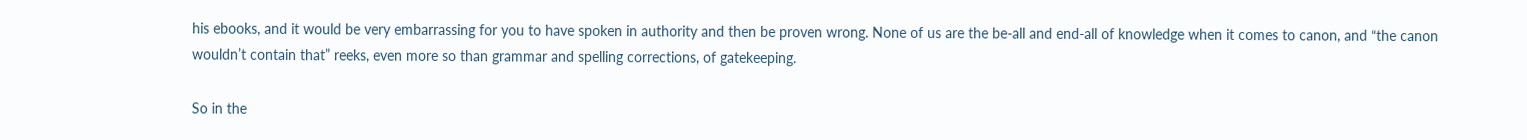his ebooks, and it would be very embarrassing for you to have spoken in authority and then be proven wrong. None of us are the be-all and end-all of knowledge when it comes to canon, and “the canon wouldn’t contain that” reeks, even more so than grammar and spelling corrections, of gatekeeping.

So in the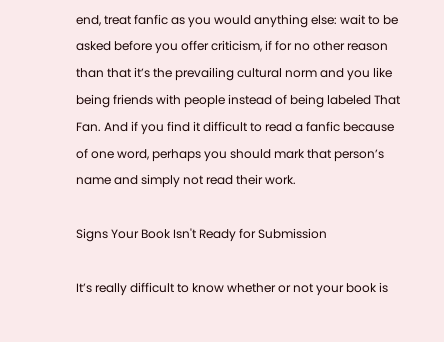end, treat fanfic as you would anything else: wait to be asked before you offer criticism, if for no other reason than that it’s the prevailing cultural norm and you like being friends with people instead of being labeled That Fan. And if you find it difficult to read a fanfic because of one word, perhaps you should mark that person’s name and simply not read their work.

Signs Your Book Isn't Ready for Submission

It’s really difficult to know whether or not your book is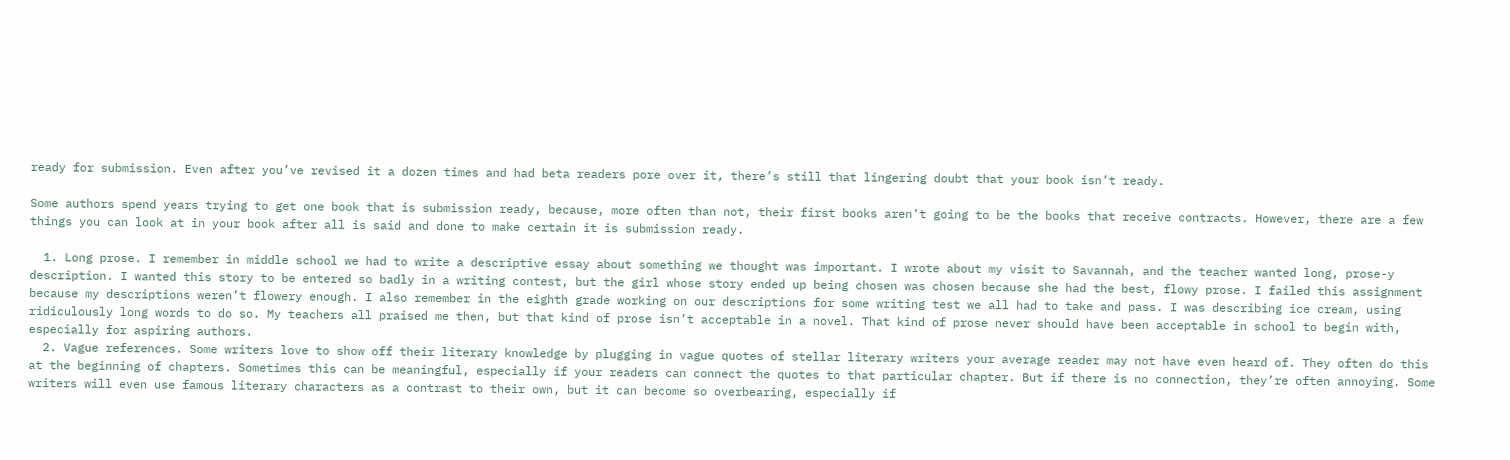ready for submission. Even after you’ve revised it a dozen times and had beta readers pore over it, there’s still that lingering doubt that your book isn’t ready.

Some authors spend years trying to get one book that is submission ready, because, more often than not, their first books aren’t going to be the books that receive contracts. However, there are a few things you can look at in your book after all is said and done to make certain it is submission ready.

  1. Long prose. I remember in middle school we had to write a descriptive essay about something we thought was important. I wrote about my visit to Savannah, and the teacher wanted long, prose-y description. I wanted this story to be entered so badly in a writing contest, but the girl whose story ended up being chosen was chosen because she had the best, flowy prose. I failed this assignment because my descriptions weren’t flowery enough. I also remember in the eighth grade working on our descriptions for some writing test we all had to take and pass. I was describing ice cream, using ridiculously long words to do so. My teachers all praised me then, but that kind of prose isn’t acceptable in a novel. That kind of prose never should have been acceptable in school to begin with, especially for aspiring authors.
  2. Vague references. Some writers love to show off their literary knowledge by plugging in vague quotes of stellar literary writers your average reader may not have even heard of. They often do this at the beginning of chapters. Sometimes this can be meaningful, especially if your readers can connect the quotes to that particular chapter. But if there is no connection, they’re often annoying. Some writers will even use famous literary characters as a contrast to their own, but it can become so overbearing, especially if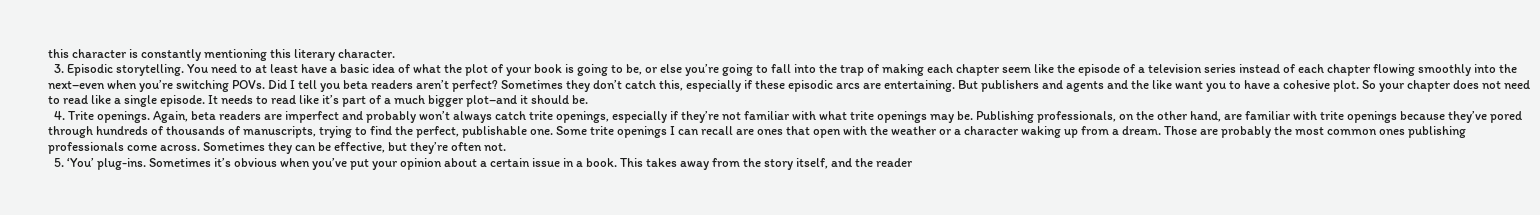this character is constantly mentioning this literary character.
  3. Episodic storytelling. You need to at least have a basic idea of what the plot of your book is going to be, or else you’re going to fall into the trap of making each chapter seem like the episode of a television series instead of each chapter flowing smoothly into the next–even when you’re switching POVs. Did I tell you beta readers aren’t perfect? Sometimes they don’t catch this, especially if these episodic arcs are entertaining. But publishers and agents and the like want you to have a cohesive plot. So your chapter does not need to read like a single episode. It needs to read like it’s part of a much bigger plot–and it should be.
  4. Trite openings. Again, beta readers are imperfect and probably won’t always catch trite openings, especially if they’re not familiar with what trite openings may be. Publishing professionals, on the other hand, are familiar with trite openings because they’ve pored through hundreds of thousands of manuscripts, trying to find the perfect, publishable one. Some trite openings I can recall are ones that open with the weather or a character waking up from a dream. Those are probably the most common ones publishing professionals come across. Sometimes they can be effective, but they’re often not.
  5. ‘You’ plug-ins. Sometimes it’s obvious when you’ve put your opinion about a certain issue in a book. This takes away from the story itself, and the reader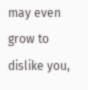may even grow to dislike you,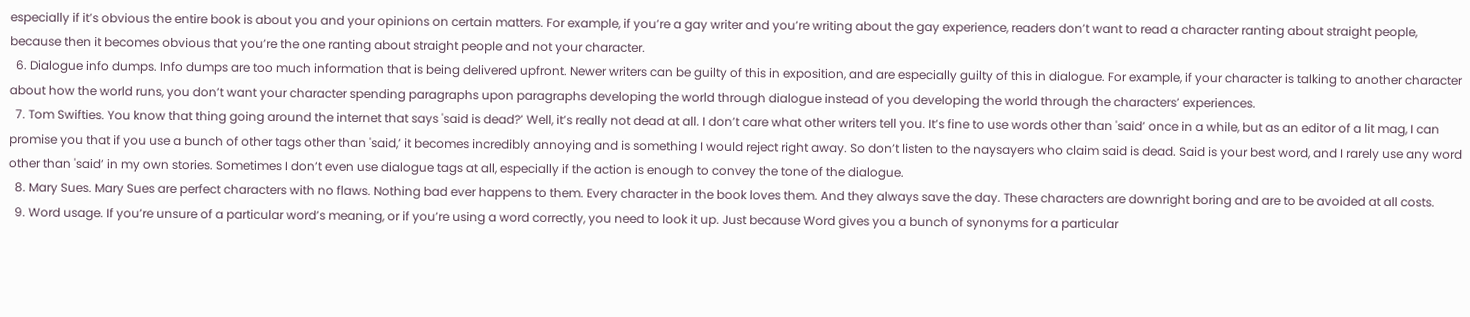especially if it’s obvious the entire book is about you and your opinions on certain matters. For example, if you’re a gay writer and you’re writing about the gay experience, readers don’t want to read a character ranting about straight people, because then it becomes obvious that you’re the one ranting about straight people and not your character.
  6. Dialogue info dumps. Info dumps are too much information that is being delivered upfront. Newer writers can be guilty of this in exposition, and are especially guilty of this in dialogue. For example, if your character is talking to another character about how the world runs, you don’t want your character spending paragraphs upon paragraphs developing the world through dialogue instead of you developing the world through the characters’ experiences.
  7. Tom Swifties. You know that thing going around the internet that says 'said is dead?’ Well, it’s really not dead at all. I don’t care what other writers tell you. It’s fine to use words other than 'said’ once in a while, but as an editor of a lit mag, I can promise you that if you use a bunch of other tags other than 'said,’ it becomes incredibly annoying and is something I would reject right away. So don’t listen to the naysayers who claim said is dead. Said is your best word, and I rarely use any word other than 'said’ in my own stories. Sometimes I don’t even use dialogue tags at all, especially if the action is enough to convey the tone of the dialogue.
  8. Mary Sues. Mary Sues are perfect characters with no flaws. Nothing bad ever happens to them. Every character in the book loves them. And they always save the day. These characters are downright boring and are to be avoided at all costs.
  9. Word usage. If you’re unsure of a particular word’s meaning, or if you’re using a word correctly, you need to look it up. Just because Word gives you a bunch of synonyms for a particular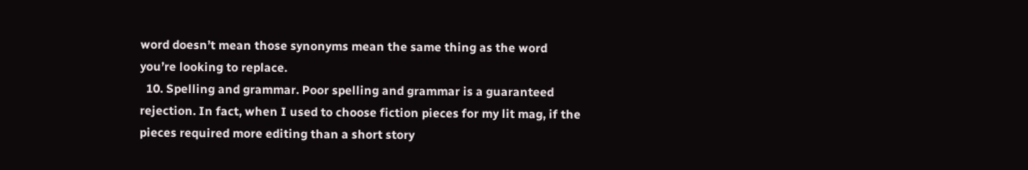word doesn’t mean those synonyms mean the same thing as the word you’re looking to replace.
  10. Spelling and grammar. Poor spelling and grammar is a guaranteed rejection. In fact, when I used to choose fiction pieces for my lit mag, if the pieces required more editing than a short story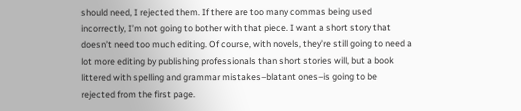should need, I rejected them. If there are too many commas being used incorrectly, I’m not going to bother with that piece. I want a short story that doesn’t need too much editing. Of course, with novels, they’re still going to need a lot more editing by publishing professionals than short stories will, but a book littered with spelling and grammar mistakes–blatant ones–is going to be rejected from the first page.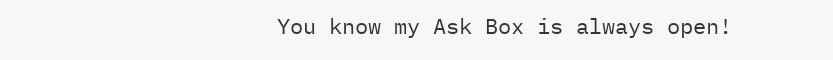You know my Ask Box is always open!